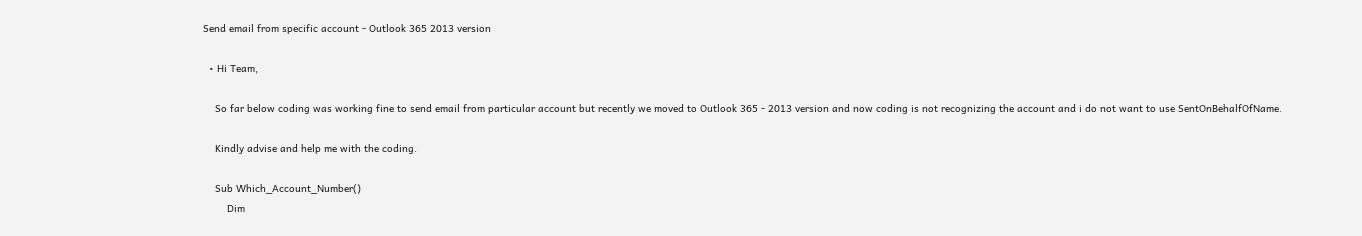Send email from specific account - Outlook 365 2013 version

  • Hi Team,

    So far below coding was working fine to send email from particular account but recently we moved to Outlook 365 - 2013 version and now coding is not recognizing the account and i do not want to use SentOnBehalfOfName.

    Kindly advise and help me with the coding.

    Sub Which_Account_Number()
        Dim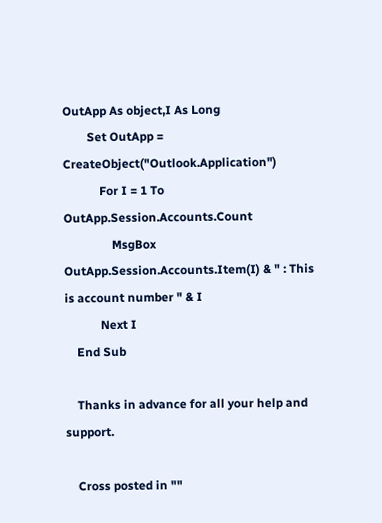OutApp As object,I As Long
        Set OutApp = CreateObject("Outlook.Application")
            For I = 1 To OutApp.Session.Accounts.Count
                MsgBox OutApp.Session.Accounts.Item(I) & " : This is account number " & I
            Next I
    End Sub

    Thanks in advance for all your help and support.

    Cross posted in ""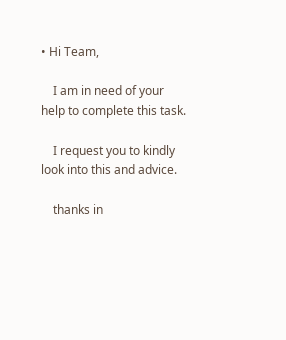• Hi Team,

    I am in need of your help to complete this task.

    I request you to kindly look into this and advice.

    thanks in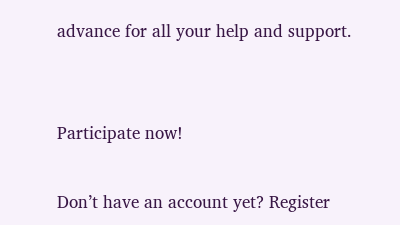advance for all your help and support.


Participate now!

Don’t have an account yet? Register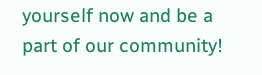yourself now and be a part of our community!